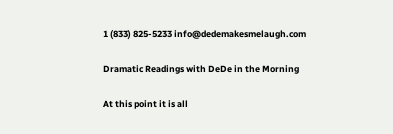1 (833) 825-5233 info@dedemakesmelaugh.com

Dramatic Readings with DeDe in the Morning

At this point it is all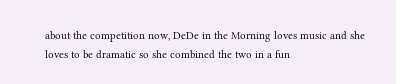about the competition now, DeDe in the Morning loves music and she loves to be dramatic so she combined the two in a fun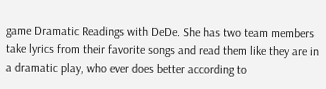game Dramatic Readings with DeDe. She has two team members take lyrics from their favorite songs and read them like they are in a dramatic play, who ever does better according to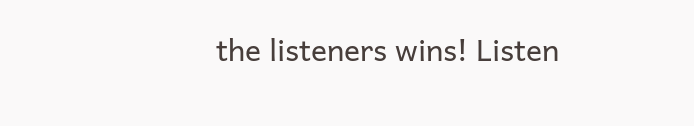the listeners wins! Listen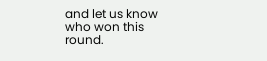and let us know who won this round.